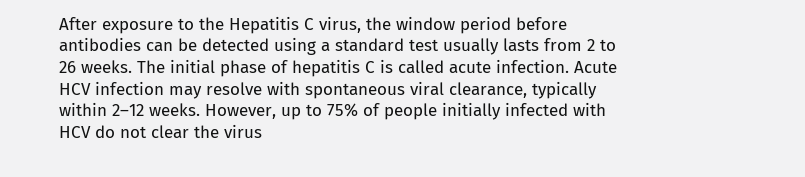After exposure to the Hepatitis C virus, the window period before antibodies can be detected using a standard test usually lasts from 2 to 26 weeks. The initial phase of hepatitis C is called acute infection. Acute HCV infection may resolve with spontaneous viral clearance, typically within 2–12 weeks. However, up to 75% of people initially infected with HCV do not clear the virus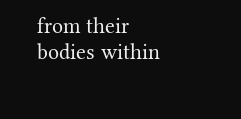from their bodies within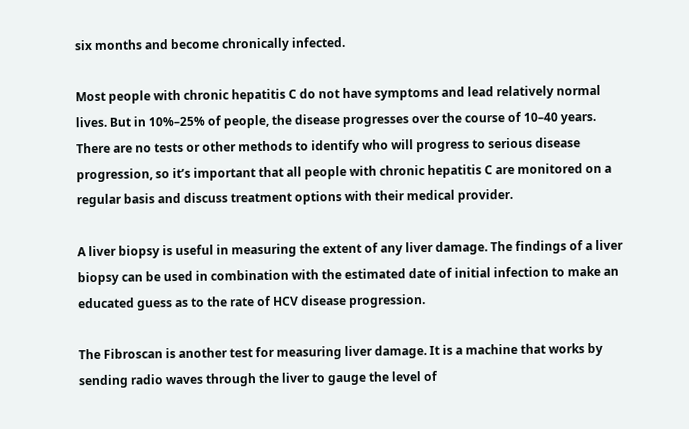six months and become chronically infected.

Most people with chronic hepatitis C do not have symptoms and lead relatively normal lives. But in 10%–25% of people, the disease progresses over the course of 10–40 years. There are no tests or other methods to identify who will progress to serious disease progression, so it’s important that all people with chronic hepatitis C are monitored on a regular basis and discuss treatment options with their medical provider.

A liver biopsy is useful in measuring the extent of any liver damage. The findings of a liver biopsy can be used in combination with the estimated date of initial infection to make an educated guess as to the rate of HCV disease progression.

The Fibroscan is another test for measuring liver damage. It is a machine that works by sending radio waves through the liver to gauge the level of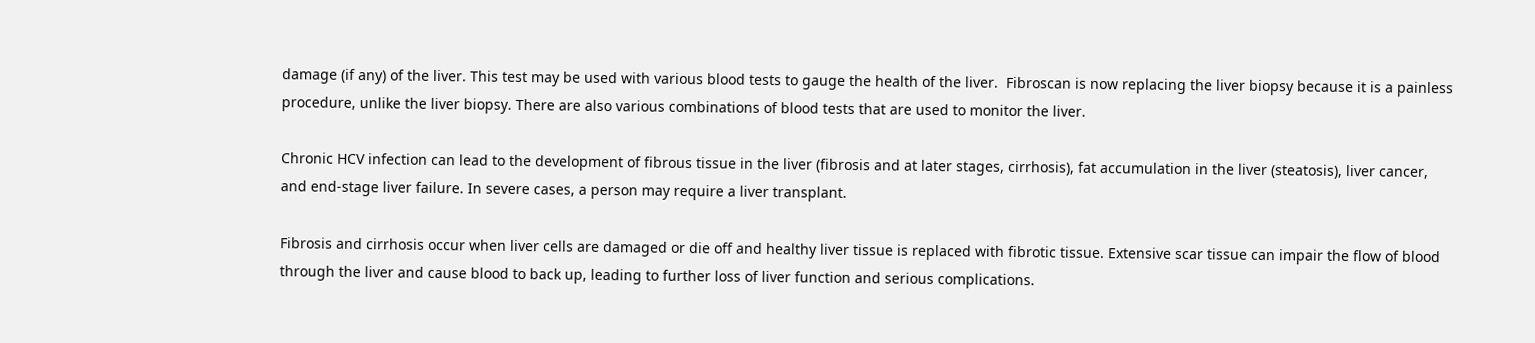damage (if any) of the liver. This test may be used with various blood tests to gauge the health of the liver.  Fibroscan is now replacing the liver biopsy because it is a painless procedure, unlike the liver biopsy. There are also various combinations of blood tests that are used to monitor the liver.

Chronic HCV infection can lead to the development of fibrous tissue in the liver (fibrosis and at later stages, cirrhosis), fat accumulation in the liver (steatosis), liver cancer, and end-stage liver failure. In severe cases, a person may require a liver transplant.

Fibrosis and cirrhosis occur when liver cells are damaged or die off and healthy liver tissue is replaced with fibrotic tissue. Extensive scar tissue can impair the flow of blood through the liver and cause blood to back up, leading to further loss of liver function and serious complications.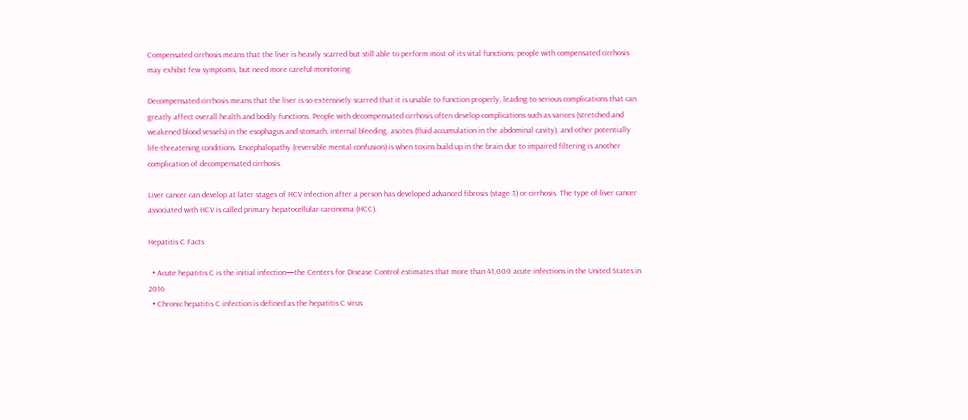Compensated cirrhosis means that the liver is heavily scarred but still able to perform most of its vital functions; people with compensated cirrhosis may exhibit few symptoms, but need more careful monitoring.

Decompensated cirrhosis means that the liver is so extensively scarred that it is unable to function properly, leading to serious complications that can greatly affect overall health and bodily functions. People with decompensated cirrhosis often develop complications such as varices (stretched and weakened blood vessels) in the esophagus and stomach, internal bleeding, ascites (fluid accumulation in the abdominal cavity), and other potentially life-threatening conditions. Encephalopathy (reversible mental confusion) is when toxins build up in the brain due to impaired filtering is another complication of decompensated cirrhosis.

Liver cancer can develop at later stages of HCV infection after a person has developed advanced fibrosis (stage 3) or cirrhosis. The type of liver cancer associated with HCV is called primary hepatocellular carcinoma (HCC).

Hepatitis C Facts

  • Acute hepatitis C is the initial infection—the Centers for Disease Control estimates that more than 41,000 acute infections in the United States in 2016
  • Chronic hepatitis C infection is defined as the hepatitis C virus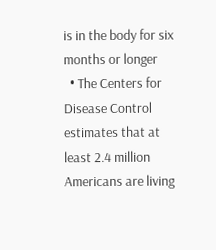is in the body for six months or longer
  • The Centers for Disease Control estimates that at least 2.4 million Americans are living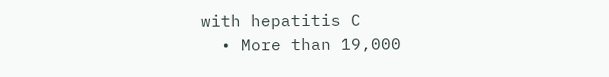with hepatitis C
  • More than 19,000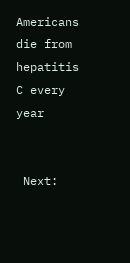Americans die from hepatitis C every year


 Next: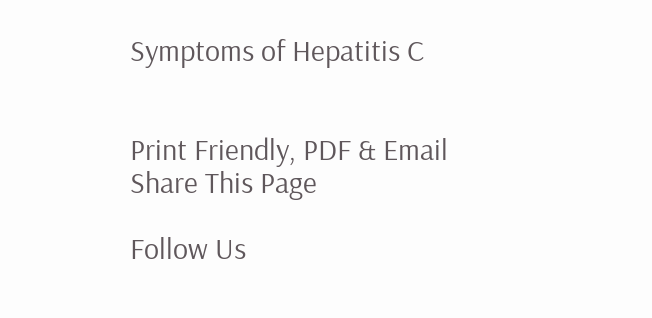Symptoms of Hepatitis C


Print Friendly, PDF & Email
Share This Page

Follow Us